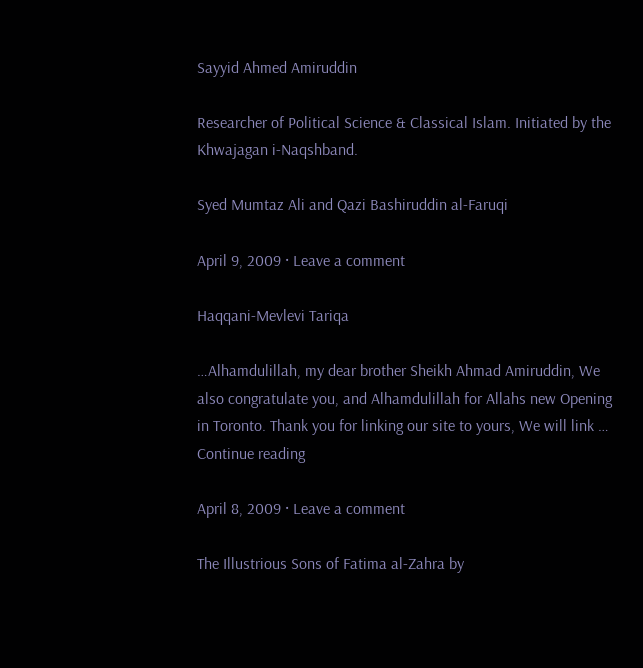Sayyid Ahmed Amiruddin

Researcher of Political Science & Classical Islam. Initiated by the Khwajagan i-Naqshband.

Syed Mumtaz Ali and Qazi Bashiruddin al-Faruqi

April 9, 2009 · Leave a comment

Haqqani-Mevlevi Tariqa

…Alhamdulillah, my dear brother Sheikh Ahmad Amiruddin, We also congratulate you, and Alhamdulillah for Allahs new Opening in Toronto. Thank you for linking our site to yours, We will link … Continue reading

April 8, 2009 · Leave a comment

The Illustrious Sons of Fatima al-Zahra by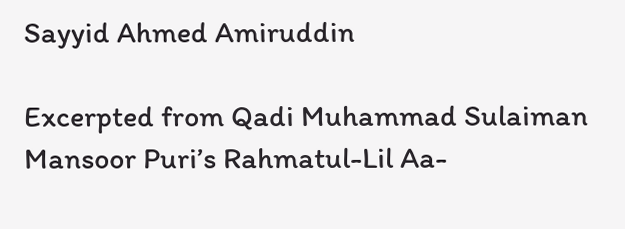Sayyid Ahmed Amiruddin

Excerpted from Qadi Muhammad Sulaiman Mansoor Puri’s Rahmatul-Lil Aa-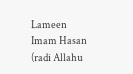Lameen Imam Hasan (radi Allahu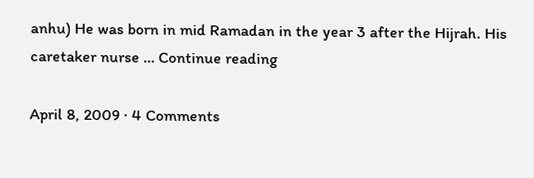anhu) He was born in mid Ramadan in the year 3 after the Hijrah. His caretaker nurse … Continue reading

April 8, 2009 · 4 Comments